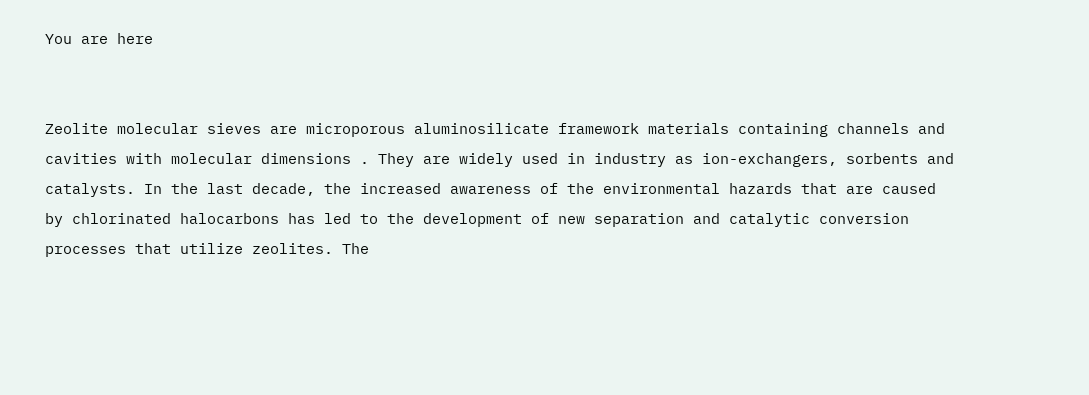You are here


Zeolite molecular sieves are microporous aluminosilicate framework materials containing channels and cavities with molecular dimensions . They are widely used in industry as ion-exchangers, sorbents and catalysts. In the last decade, the increased awareness of the environmental hazards that are caused by chlorinated halocarbons has led to the development of new separation and catalytic conversion processes that utilize zeolites. The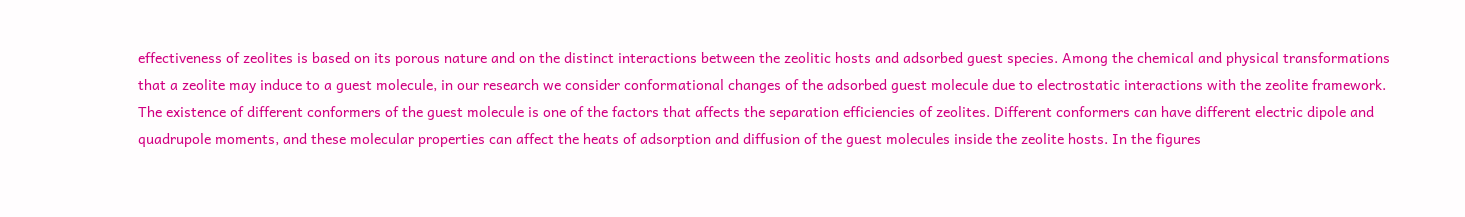effectiveness of zeolites is based on its porous nature and on the distinct interactions between the zeolitic hosts and adsorbed guest species. Among the chemical and physical transformations that a zeolite may induce to a guest molecule, in our research we consider conformational changes of the adsorbed guest molecule due to electrostatic interactions with the zeolite framework. The existence of different conformers of the guest molecule is one of the factors that affects the separation efficiencies of zeolites. Different conformers can have different electric dipole and quadrupole moments, and these molecular properties can affect the heats of adsorption and diffusion of the guest molecules inside the zeolite hosts. In the figures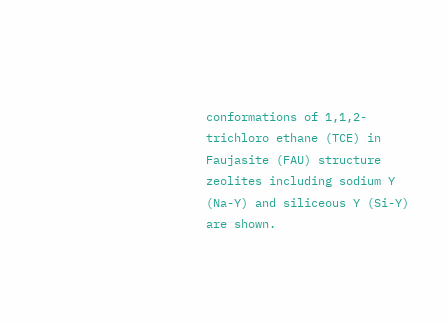conformations of 1,1,2-trichloro ethane (TCE) in Faujasite (FAU) structure zeolites including sodium Y (Na-Y) and siliceous Y (Si-Y) are shown.